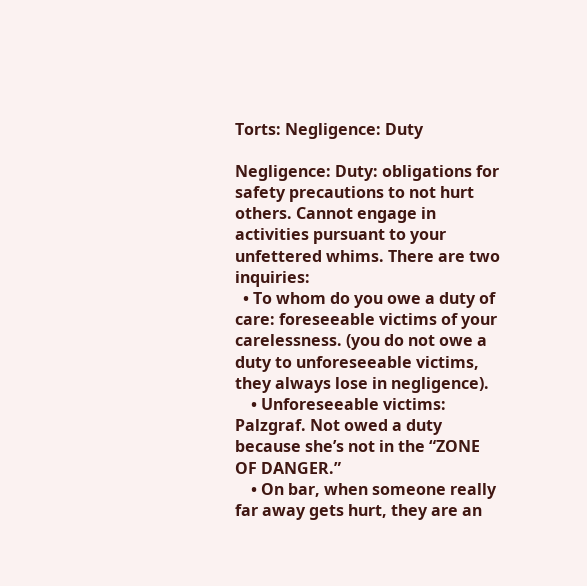Torts: Negligence: Duty

Negligence: Duty: obligations for safety precautions to not hurt others. Cannot engage in activities pursuant to your unfettered whims. There are two inquiries:
  • To whom do you owe a duty of care: foreseeable victims of your carelessness. (you do not owe a duty to unforeseeable victims, they always lose in negligence).
    • Unforeseeable victims: Palzgraf. Not owed a duty because she’s not in the “ZONE OF DANGER.”
    • On bar, when someone really far away gets hurt, they are an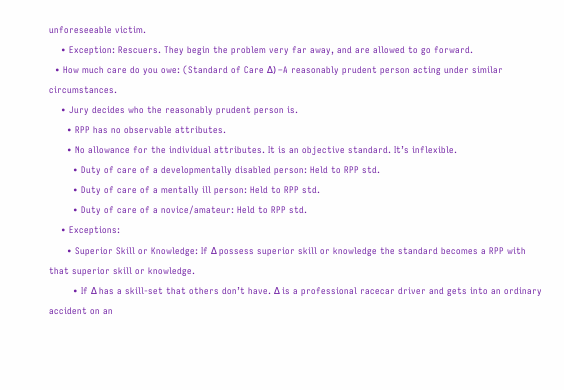unforeseeable victim.
    • Exception: Rescuers. They begin the problem very far away, and are allowed to go forward.
  • How much care do you owe: (Standard of Care Δ) –A reasonably prudent person acting under similar circumstances.
    • Jury decides who the reasonably prudent person is.
      • RPP has no observable attributes.
      • No allowance for the individual attributes. It is an objective standard. It’s inflexible.
        • Duty of care of a developmentally disabled person: Held to RPP std.
        • Duty of care of a mentally ill person: Held to RPP std.
        • Duty of care of a novice/amateur: Held to RPP std.
    • Exceptions:
      • Superior Skill or Knowledge: If Δ possess superior skill or knowledge the standard becomes a RPP with that superior skill or knowledge.
        • If Δ has a skill-set that others don’t have. Δ is a professional racecar driver and gets into an ordinary accident on an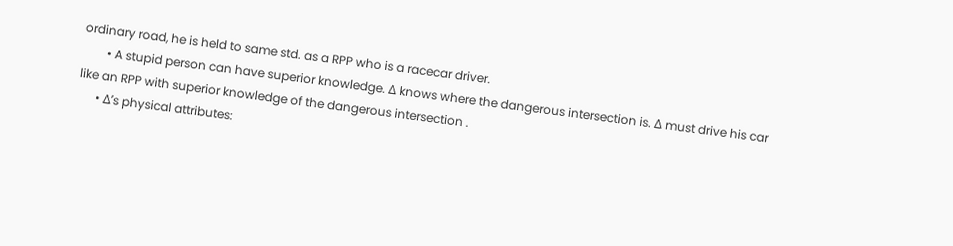ordinary road, he is held to same std. as a RPP who is a racecar driver.
        • A stupid person can have superior knowledge. Δ knows where the dangerous intersection is. Δ must drive his car like an RPP with superior knowledge of the dangerous intersection .
      • Δ’s physical attributes: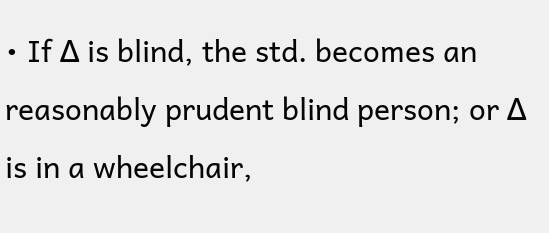• If Δ is blind, the std. becomes an reasonably prudent blind person; or Δ is in a wheelchair,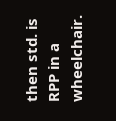then std. is RPP in a wheelchair.